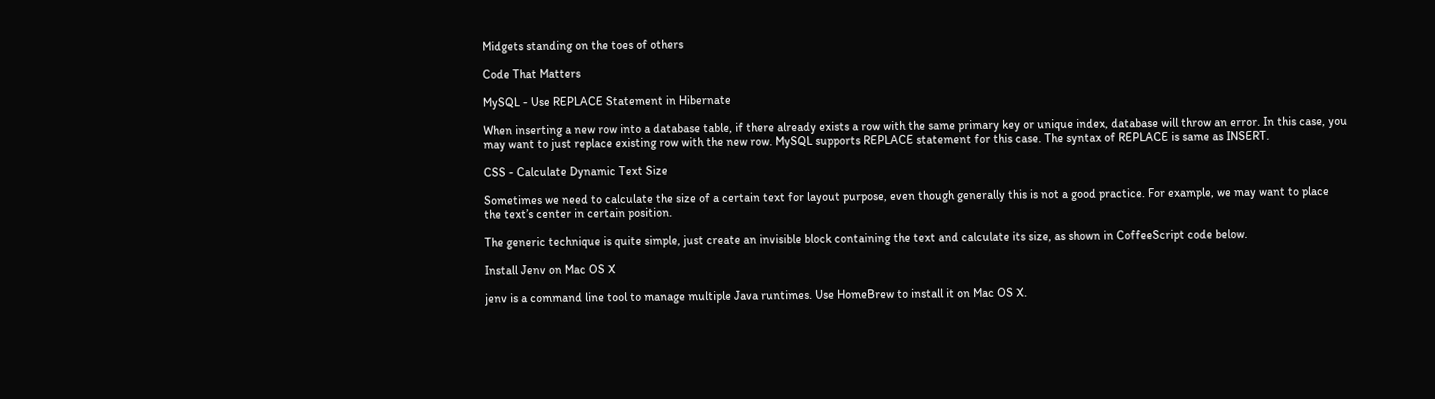Midgets standing on the toes of others

Code That Matters

MySQL - Use REPLACE Statement in Hibernate

When inserting a new row into a database table, if there already exists a row with the same primary key or unique index, database will throw an error. In this case, you may want to just replace existing row with the new row. MySQL supports REPLACE statement for this case. The syntax of REPLACE is same as INSERT.

CSS - Calculate Dynamic Text Size

Sometimes we need to calculate the size of a certain text for layout purpose, even though generally this is not a good practice. For example, we may want to place the text’s center in certain position.

The generic technique is quite simple, just create an invisible block containing the text and calculate its size, as shown in CoffeeScript code below.

Install Jenv on Mac OS X

jenv is a command line tool to manage multiple Java runtimes. Use HomeBrew to install it on Mac OS X.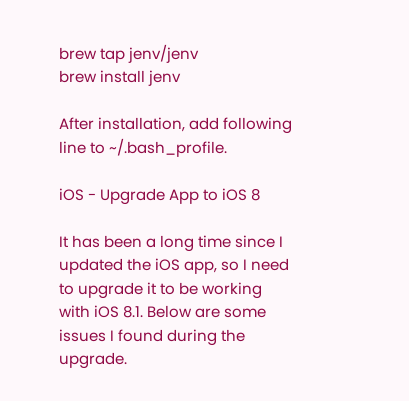brew tap jenv/jenv
brew install jenv

After installation, add following line to ~/.bash_profile.

iOS - Upgrade App to iOS 8

It has been a long time since I updated the iOS app, so I need to upgrade it to be working with iOS 8.1. Below are some issues I found during the upgrade.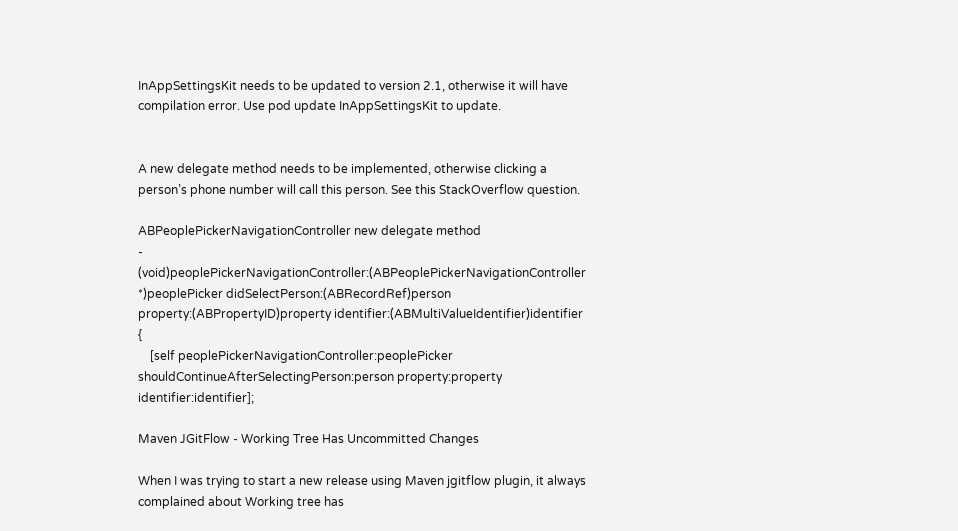InAppSettingsKit needs to be updated to version 2.1, otherwise it will have compilation error. Use pod update InAppSettingsKit to update.


A new delegate method needs to be implemented, otherwise clicking a person’s phone number will call this person. See this StackOverflow question.

ABPeoplePickerNavigationController new delegate method
- (void)peoplePickerNavigationController:(ABPeoplePickerNavigationController *)peoplePicker didSelectPerson:(ABRecordRef)person property:(ABPropertyID)property identifier:(ABMultiValueIdentifier)identifier {
    [self peoplePickerNavigationController:peoplePicker shouldContinueAfterSelectingPerson:person property:property identifier:identifier];

Maven JGitFlow - Working Tree Has Uncommitted Changes

When I was trying to start a new release using Maven jgitflow plugin, it always complained about Working tree has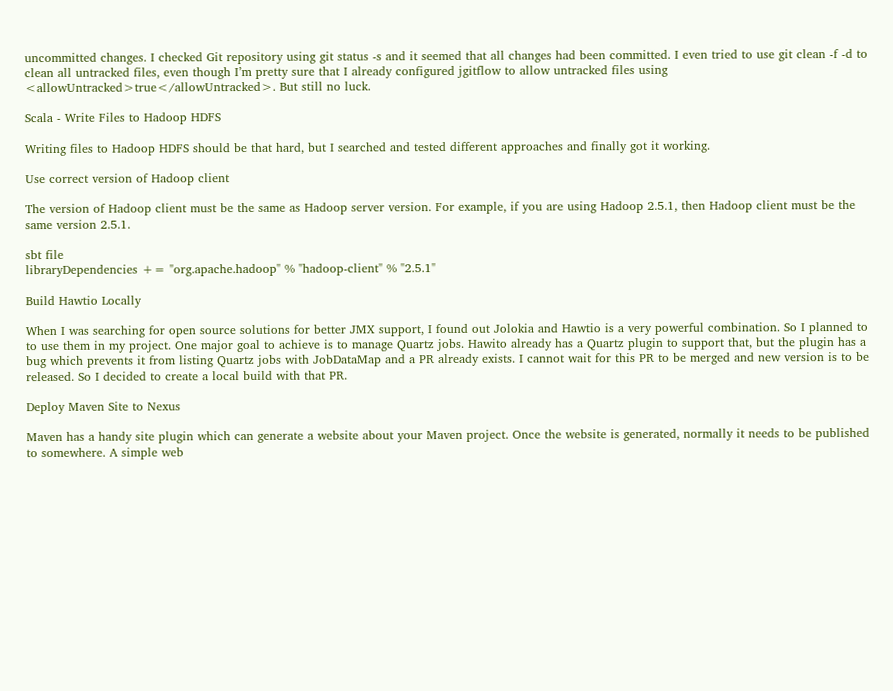uncommitted changes. I checked Git repository using git status -s and it seemed that all changes had been committed. I even tried to use git clean -f -d to clean all untracked files, even though I’m pretty sure that I already configured jgitflow to allow untracked files using <allowUntracked>true</allowUntracked>. But still no luck.

Scala - Write Files to Hadoop HDFS

Writing files to Hadoop HDFS should be that hard, but I searched and tested different approaches and finally got it working.

Use correct version of Hadoop client

The version of Hadoop client must be the same as Hadoop server version. For example, if you are using Hadoop 2.5.1, then Hadoop client must be the same version 2.5.1.

sbt file
libraryDependencies += "org.apache.hadoop" % "hadoop-client" % "2.5.1"

Build Hawtio Locally

When I was searching for open source solutions for better JMX support, I found out Jolokia and Hawtio is a very powerful combination. So I planned to to use them in my project. One major goal to achieve is to manage Quartz jobs. Hawito already has a Quartz plugin to support that, but the plugin has a bug which prevents it from listing Quartz jobs with JobDataMap and a PR already exists. I cannot wait for this PR to be merged and new version is to be released. So I decided to create a local build with that PR.

Deploy Maven Site to Nexus

Maven has a handy site plugin which can generate a website about your Maven project. Once the website is generated, normally it needs to be published to somewhere. A simple web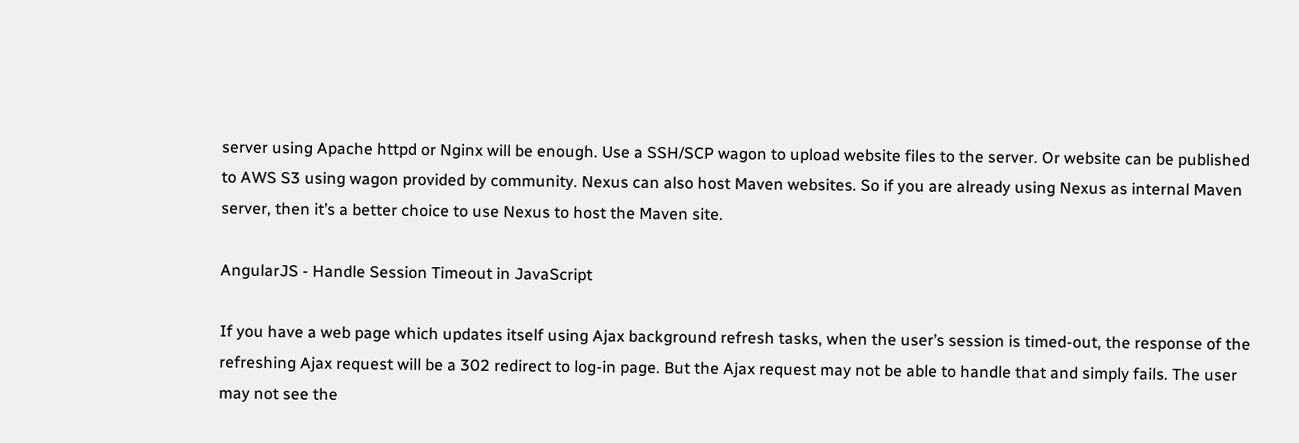server using Apache httpd or Nginx will be enough. Use a SSH/SCP wagon to upload website files to the server. Or website can be published to AWS S3 using wagon provided by community. Nexus can also host Maven websites. So if you are already using Nexus as internal Maven server, then it’s a better choice to use Nexus to host the Maven site.

AngularJS - Handle Session Timeout in JavaScript

If you have a web page which updates itself using Ajax background refresh tasks, when the user’s session is timed-out, the response of the refreshing Ajax request will be a 302 redirect to log-in page. But the Ajax request may not be able to handle that and simply fails. The user may not see the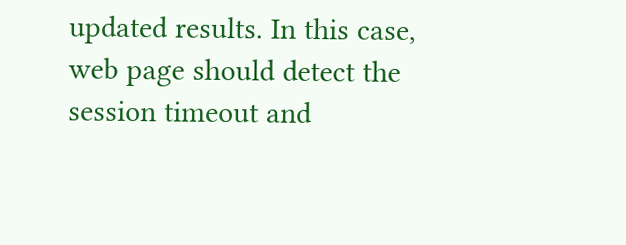updated results. In this case, web page should detect the session timeout and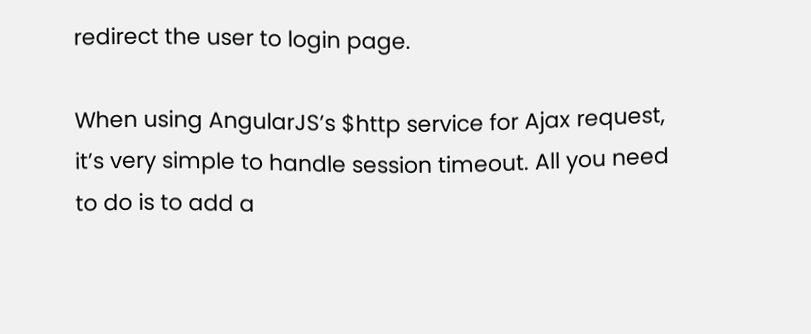redirect the user to login page.

When using AngularJS’s $http service for Ajax request, it’s very simple to handle session timeout. All you need to do is to add a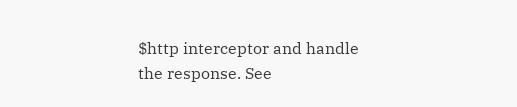$http interceptor and handle the response. See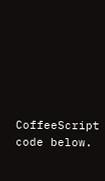CoffeeScript code below.